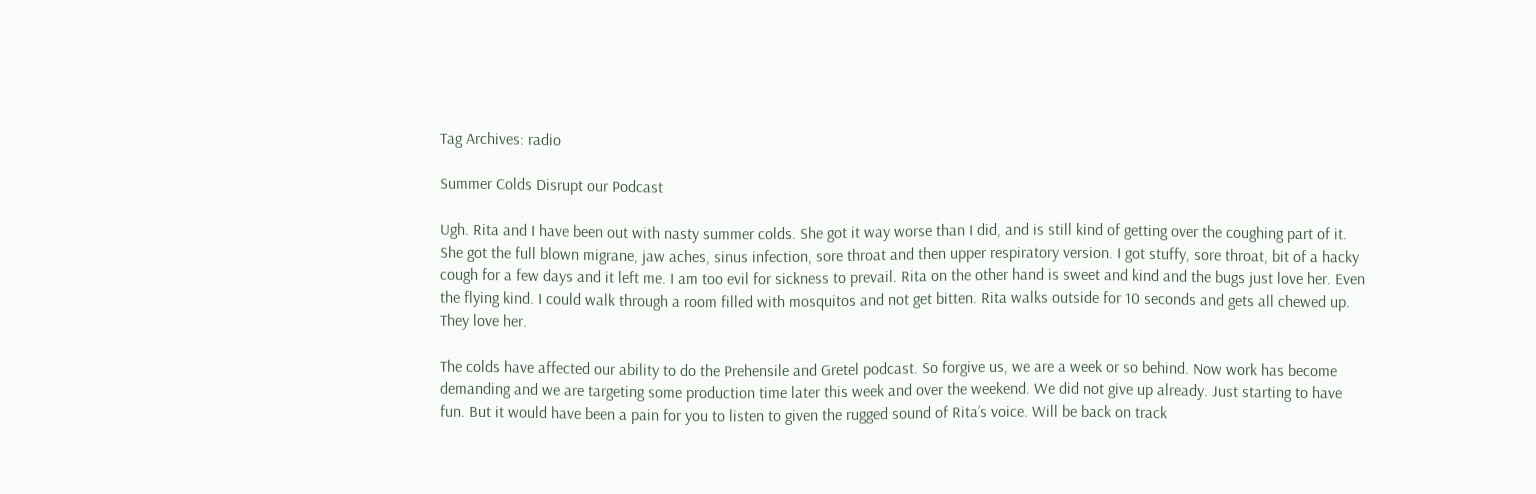Tag Archives: radio

Summer Colds Disrupt our Podcast

Ugh. Rita and I have been out with nasty summer colds. She got it way worse than I did, and is still kind of getting over the coughing part of it. She got the full blown migrane, jaw aches, sinus infection, sore throat and then upper respiratory version. I got stuffy, sore throat, bit of a hacky cough for a few days and it left me. I am too evil for sickness to prevail. Rita on the other hand is sweet and kind and the bugs just love her. Even the flying kind. I could walk through a room filled with mosquitos and not get bitten. Rita walks outside for 10 seconds and gets all chewed up. They love her.

The colds have affected our ability to do the Prehensile and Gretel podcast. So forgive us, we are a week or so behind. Now work has become demanding and we are targeting some production time later this week and over the weekend. We did not give up already. Just starting to have fun. But it would have been a pain for you to listen to given the rugged sound of Rita’s voice. Will be back on track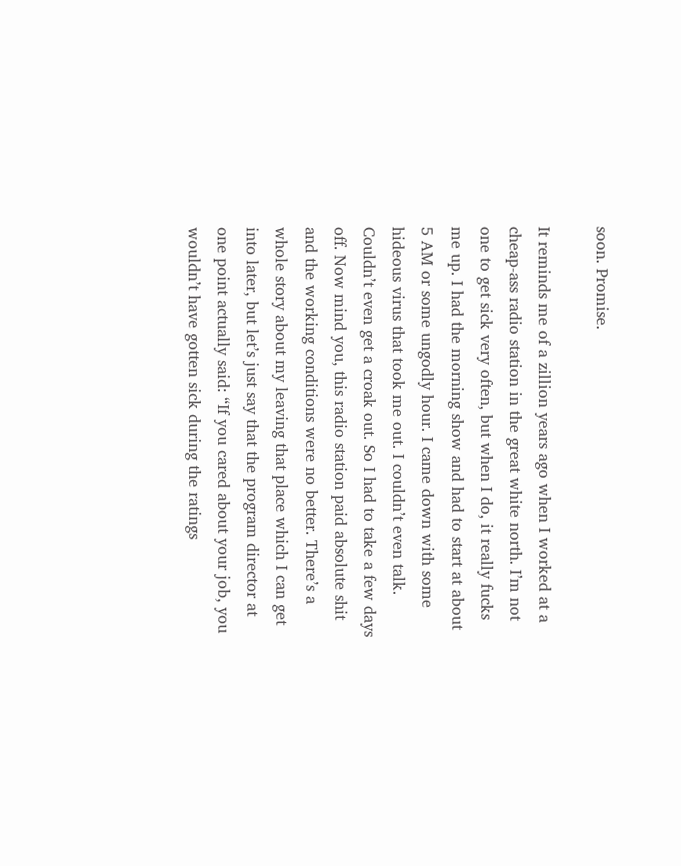soon. Promise.

It reminds me of a zillion years ago when I worked at a cheap-ass radio station in the great white north. I’m not one to get sick very often, but when I do, it really fucks me up. I had the morning show and had to start at about 5 AM or some ungodly hour. I came down with some hideous virus that took me out. I couldn’t even talk. Couldn’t even get a croak out. So I had to take a few days off. Now mind you, this radio station paid absolute shit and the working conditions were no better. There’s a whole story about my leaving that place which I can get into later, but let’s just say that the program director at one point actually said: “If you cared about your job, you wouldn’t have gotten sick during the ratings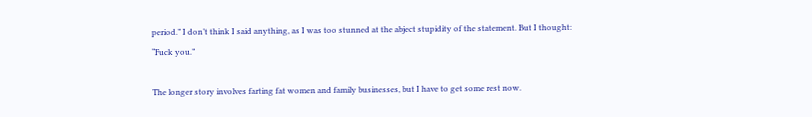period.” I don’t think I said anything, as I was too stunned at the abject stupidity of the statement. But I thought: “Fuck you.”

The longer story involves farting fat women and family businesses, but I have to get some rest now.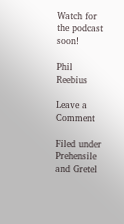Watch for the podcast soon!

Phil Reebius

Leave a Comment

Filed under Prehensile and Gretel